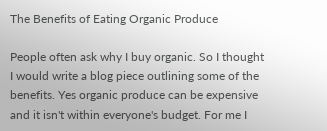The Benefits of Eating Organic Produce

People often ask why I buy organic. So I thought I would write a blog piece outlining some of the benefits. Yes organic produce can be expensive and it isn't within everyone's budget. For me I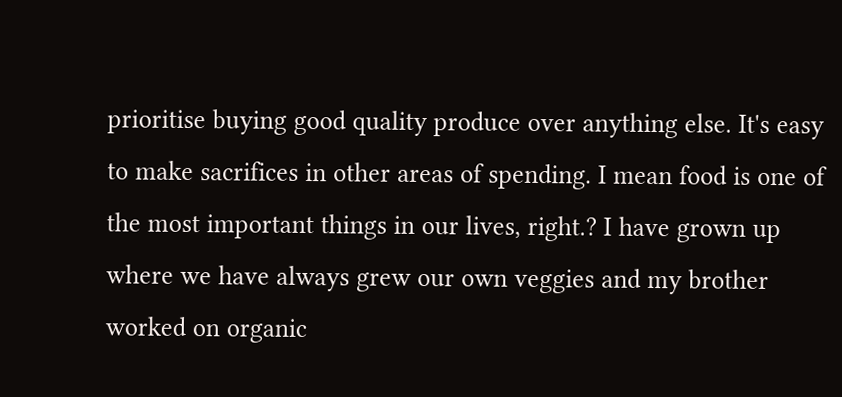prioritise buying good quality produce over anything else. It's easy to make sacrifices in other areas of spending. I mean food is one of the most important things in our lives, right.? I have grown up where we have always grew our own veggies and my brother worked on organic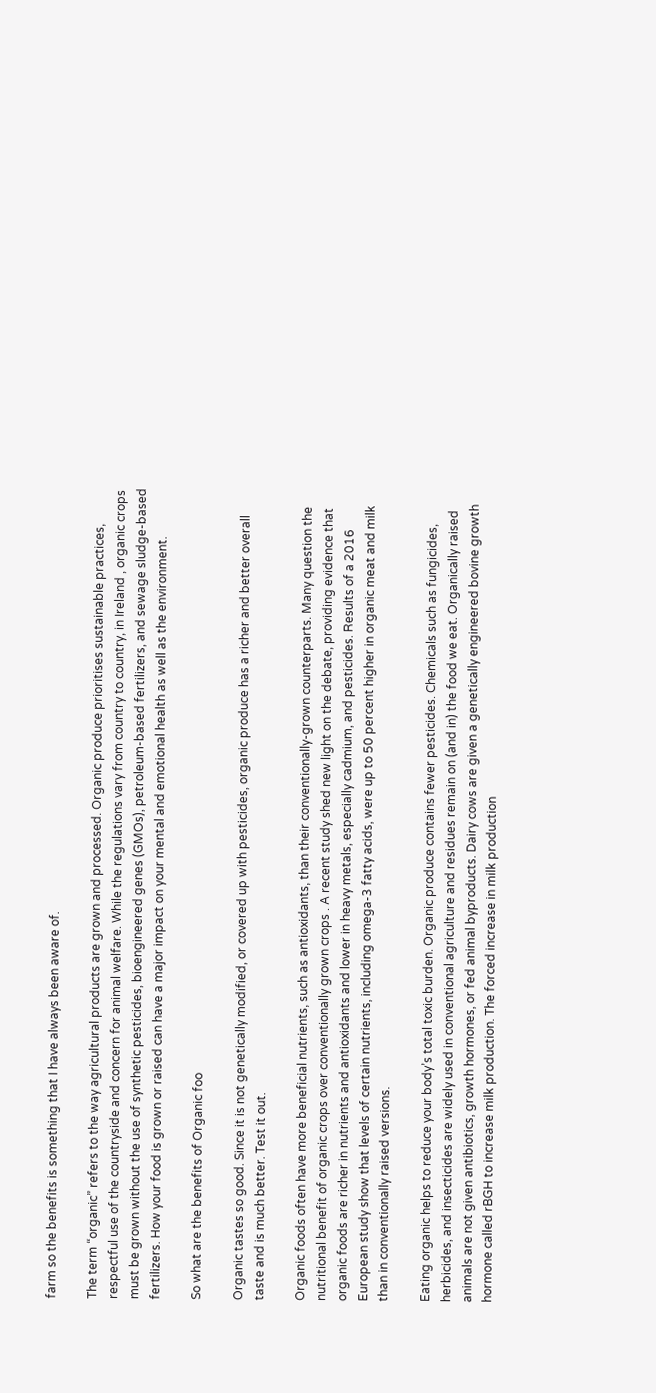farm so the benefits is something that I have always been aware of.

The term “organic” refers to the way agricultural products are grown and processed. Organic produce prioritises sustainable practices, respectful use of the countryside and concern for animal welfare. While the regulations vary from country to country, in Ireland , organic crops must be grown without the use of synthetic pesticides, bioengineered genes (GMOs), petroleum-based fertilizers, and sewage sludge-based fertilizers. How your food is grown or raised can have a major impact on your mental and emotional health as well as the environment.

So what are the benefits of Organic foo

Organic tastes so good. Since it is not genetically modified, or covered up with pesticides, organic produce has a richer and better overall taste and is much better. Test it out.

Organic foods often have more beneficial nutrients, such as antioxidants, than their conventionally-grown counterparts. Many question the nutritional benefit of organic crops over conventionally grown crops . A recent study shed new light on the debate, providing evidence that organic foods are richer in nutrients and antioxidants and lower in heavy metals, especially cadmium, and pesticides. Results of a 2016 European study show that levels of certain nutrients, including omega-3 fatty acids, were up to 50 percent higher in organic meat and milk than in conventionally raised versions.

Eating organic helps to reduce your body’s total toxic burden. Organic produce contains fewer pesticides. Chemicals such as fungicides, herbicides, and insecticides are widely used in conventional agriculture and residues remain on (and in) the food we eat. Organically raised animals are not given antibiotics, growth hormones, or fed animal byproducts. Dairy cows are given a genetically engineered bovine growth hormone called rBGH to increase milk production. The forced increase in milk production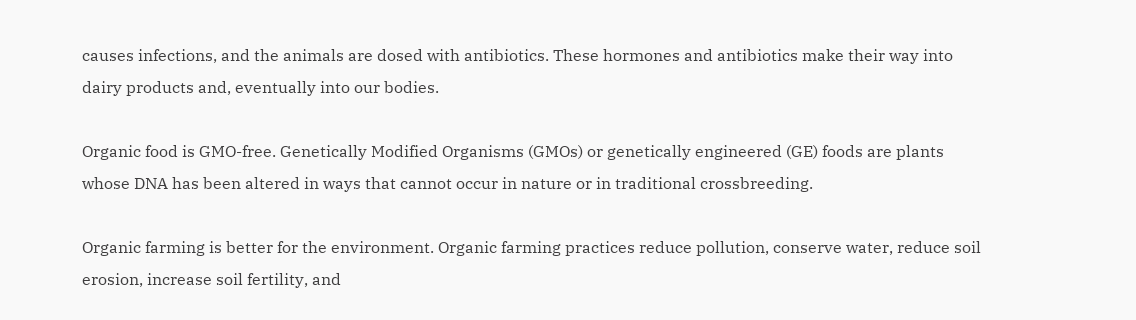causes infections, and the animals are dosed with antibiotics. These hormones and antibiotics make their way into dairy products and, eventually into our bodies.

Organic food is GMO-free. Genetically Modified Organisms (GMOs) or genetically engineered (GE) foods are plants whose DNA has been altered in ways that cannot occur in nature or in traditional crossbreeding.

Organic farming is better for the environment. Organic farming practices reduce pollution, conserve water, reduce soil erosion, increase soil fertility, and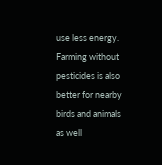use less energy. Farming without pesticides is also better for nearby birds and animals as well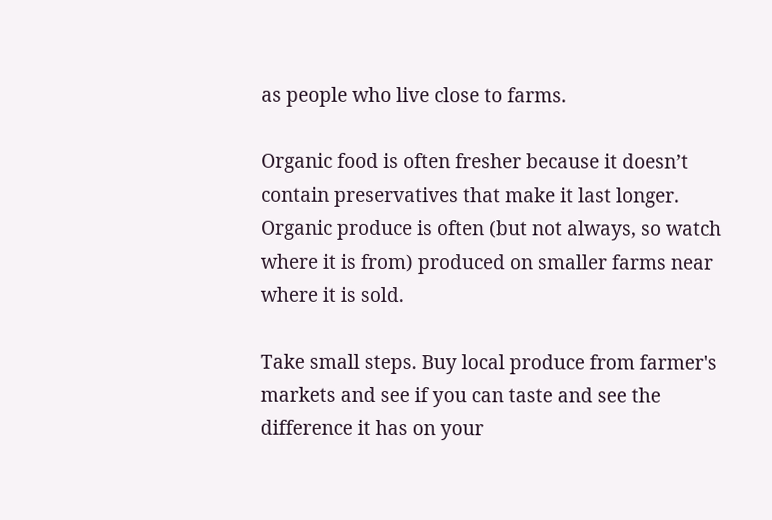as people who live close to farms.

Organic food is often fresher because it doesn’t contain preservatives that make it last longer. Organic produce is often (but not always, so watch where it is from) produced on smaller farms near where it is sold.

Take small steps. Buy local produce from farmer's markets and see if you can taste and see the difference it has on your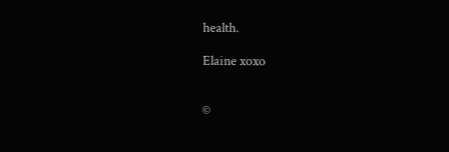health.

Elaine xoxo


©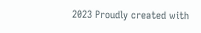2023 Proudly created with